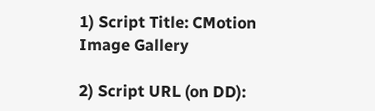1) Script Title: CMotion Image Gallery

2) Script URL (on DD):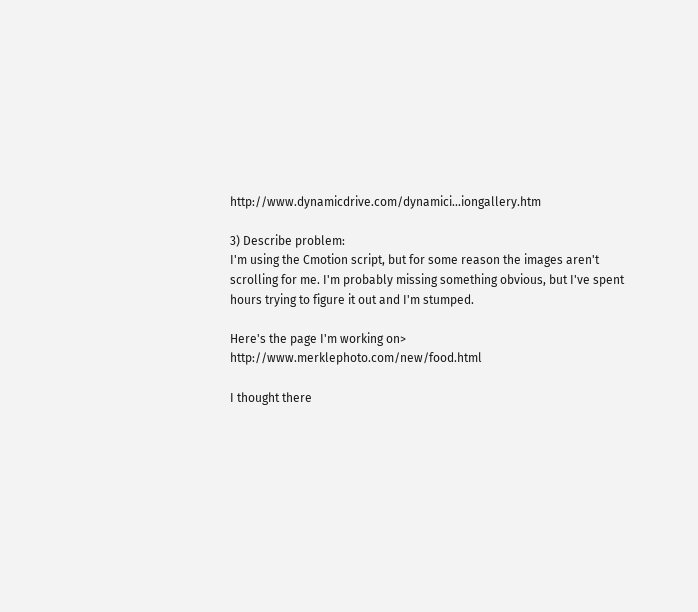http://www.dynamicdrive.com/dynamici...iongallery.htm

3) Describe problem:
I'm using the Cmotion script, but for some reason the images aren't scrolling for me. I'm probably missing something obvious, but I've spent hours trying to figure it out and I'm stumped.

Here's the page I'm working on> http://www.merklephoto.com/new/food.html

I thought there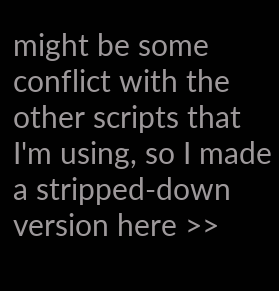might be some conflict with the other scripts that I'm using, so I made a stripped-down version here >>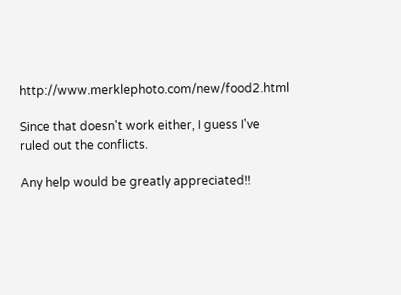http://www.merklephoto.com/new/food2.html

Since that doesn't work either, I guess I've ruled out the conflicts.

Any help would be greatly appreciated!!